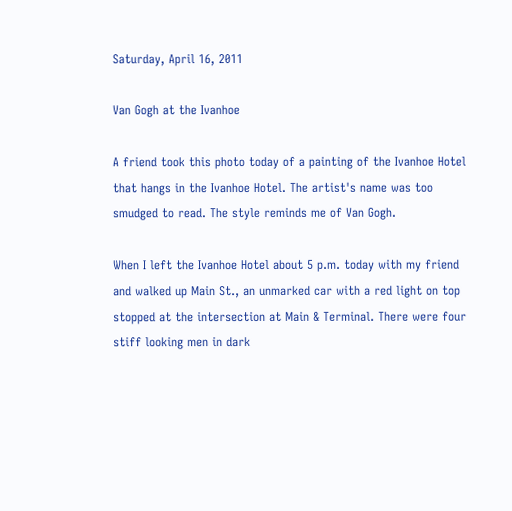Saturday, April 16, 2011

Van Gogh at the Ivanhoe

A friend took this photo today of a painting of the Ivanhoe Hotel that hangs in the Ivanhoe Hotel. The artist's name was too smudged to read. The style reminds me of Van Gogh.

When I left the Ivanhoe Hotel about 5 p.m. today with my friend and walked up Main St., an unmarked car with a red light on top stopped at the intersection at Main & Terminal. There were four stiff looking men in dark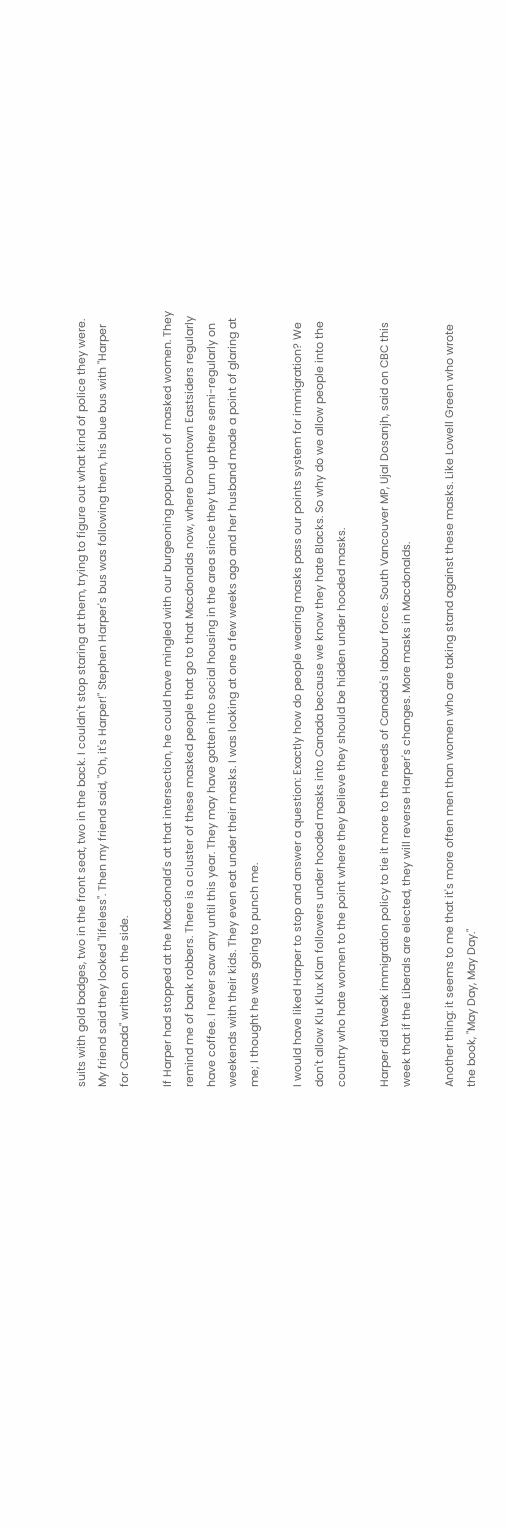suits with gold badges, two in the front seat, two in the back. I couldn't stop staring at them, trying to figure out what kind of police they were. My friend said they looked "lifeless". Then my friend said, "Oh, it's Harper!" Stephen Harper's bus was following them, his blue bus with "Harper for Canada" written on the side.

If Harper had stopped at the Macdonald's at that intersection, he could have mingled with our burgeoning population of masked women. They remind me of bank robbers. There is a cluster of these masked people that go to that Macdonalds now, where Downtown Eastsiders regularly have coffee. I never saw any until this year. They may have gotten into social housing in the area since they turn up there semi-regularly on weekends with their kids. They even eat under their masks. I was looking at one a few weeks ago and her husband made a point of glaring at me; I thought he was going to punch me.

I would have liked Harper to stop and answer a question: Exactly how do people wearing masks pass our points system for immigration? We don't allow Klu Klux Klan followers under hooded masks into Canada because we know they hate Blacks. So why do we allow people into the country who hate women to the point where they believe they should be hidden under hooded masks.

Harper did tweak immigration policy to tie it more to the needs of Canada's labour force. South Vancouver MP, Ujal Dosanjh, said on CBC this week that if the Liberals are elected, they will reverse Harper's changes. More masks in Macdonalds.

Another thing: it seems to me that it's more often men than women who are taking stand against these masks. Like Lowell Green who wrote the book, "May Day, May Day."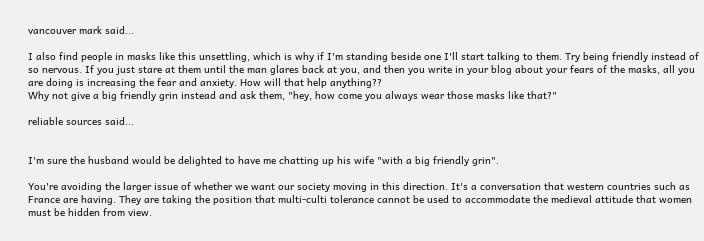vancouver mark said...

I also find people in masks like this unsettling, which is why if I'm standing beside one I'll start talking to them. Try being friendly instead of so nervous. If you just stare at them until the man glares back at you, and then you write in your blog about your fears of the masks, all you are doing is increasing the fear and anxiety. How will that help anything??
Why not give a big friendly grin instead and ask them, "hey, how come you always wear those masks like that?"

reliable sources said...


I'm sure the husband would be delighted to have me chatting up his wife "with a big friendly grin".

You're avoiding the larger issue of whether we want our society moving in this direction. It's a conversation that western countries such as France are having. They are taking the position that multi-culti tolerance cannot be used to accommodate the medieval attitude that women must be hidden from view.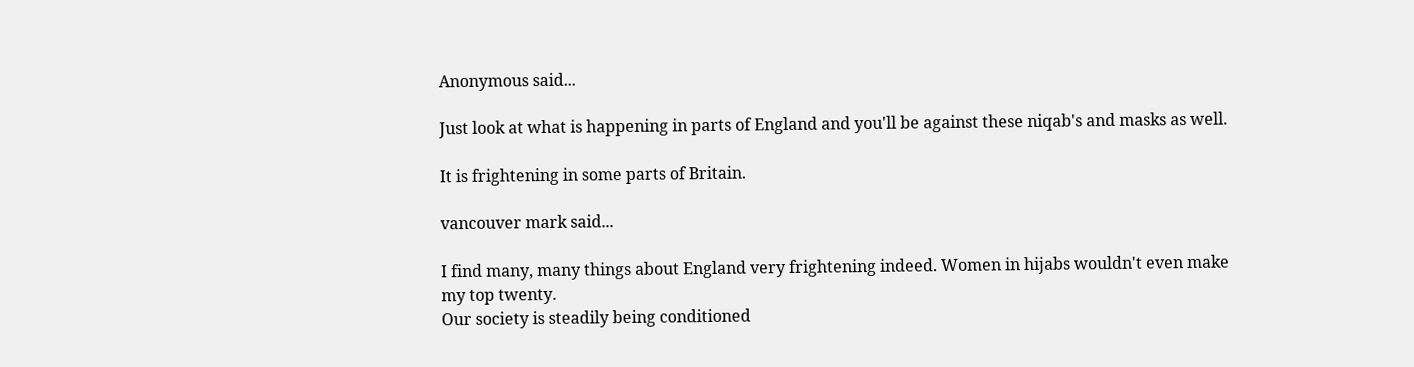Anonymous said...

Just look at what is happening in parts of England and you'll be against these niqab's and masks as well.

It is frightening in some parts of Britain.

vancouver mark said...

I find many, many things about England very frightening indeed. Women in hijabs wouldn't even make my top twenty.
Our society is steadily being conditioned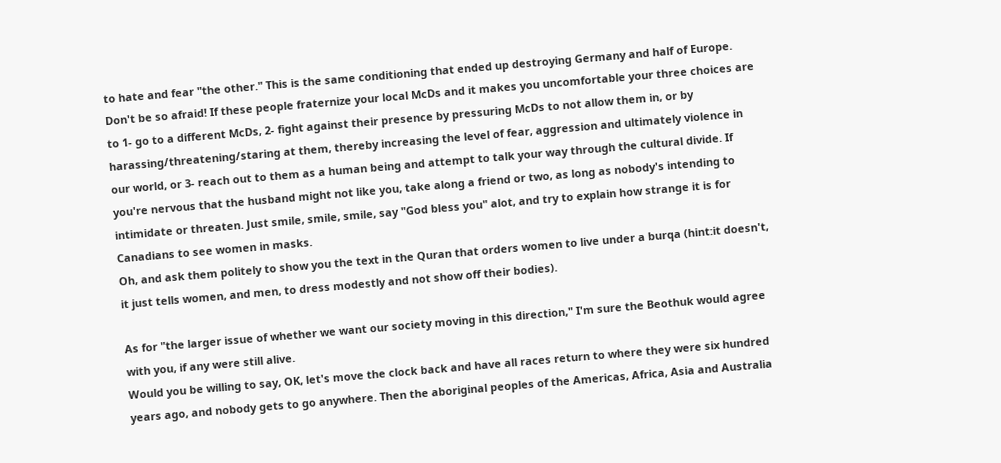to hate and fear "the other." This is the same conditioning that ended up destroying Germany and half of Europe.
Don't be so afraid! If these people fraternize your local McDs and it makes you uncomfortable your three choices are to 1- go to a different McDs, 2- fight against their presence by pressuring McDs to not allow them in, or by harassing/threatening/staring at them, thereby increasing the level of fear, aggression and ultimately violence in our world, or 3- reach out to them as a human being and attempt to talk your way through the cultural divide. If you're nervous that the husband might not like you, take along a friend or two, as long as nobody's intending to intimidate or threaten. Just smile, smile, smile, say "God bless you" alot, and try to explain how strange it is for Canadians to see women in masks.
Oh, and ask them politely to show you the text in the Quran that orders women to live under a burqa (hint:it doesn't, it just tells women, and men, to dress modestly and not show off their bodies).

As for "the larger issue of whether we want our society moving in this direction," I'm sure the Beothuk would agree with you, if any were still alive.
Would you be willing to say, OK, let's move the clock back and have all races return to where they were six hundred years ago, and nobody gets to go anywhere. Then the aboriginal peoples of the Americas, Africa, Asia and Australia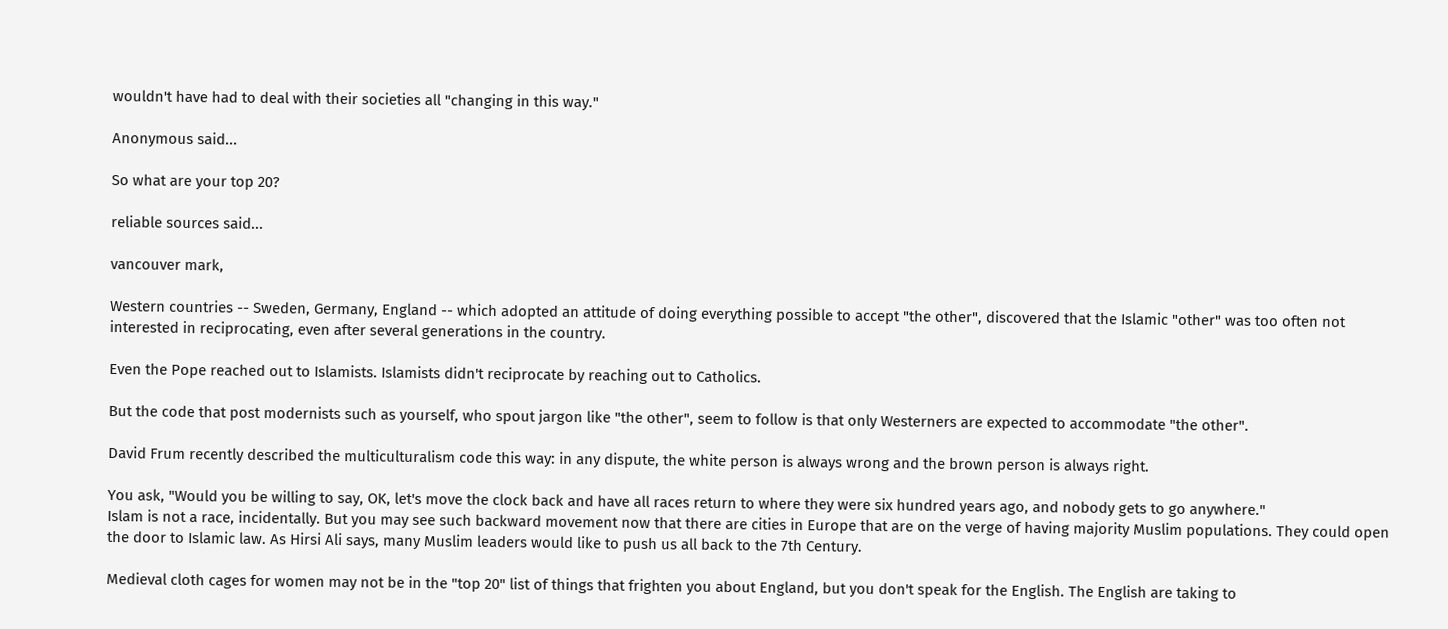wouldn't have had to deal with their societies all "changing in this way."

Anonymous said...

So what are your top 20?

reliable sources said...

vancouver mark,

Western countries -- Sweden, Germany, England -- which adopted an attitude of doing everything possible to accept "the other", discovered that the Islamic "other" was too often not interested in reciprocating, even after several generations in the country.

Even the Pope reached out to Islamists. Islamists didn't reciprocate by reaching out to Catholics.

But the code that post modernists such as yourself, who spout jargon like "the other", seem to follow is that only Westerners are expected to accommodate "the other".

David Frum recently described the multiculturalism code this way: in any dispute, the white person is always wrong and the brown person is always right.

You ask, "Would you be willing to say, OK, let's move the clock back and have all races return to where they were six hundred years ago, and nobody gets to go anywhere."
Islam is not a race, incidentally. But you may see such backward movement now that there are cities in Europe that are on the verge of having majority Muslim populations. They could open the door to Islamic law. As Hirsi Ali says, many Muslim leaders would like to push us all back to the 7th Century.

Medieval cloth cages for women may not be in the "top 20" list of things that frighten you about England, but you don't speak for the English. The English are taking to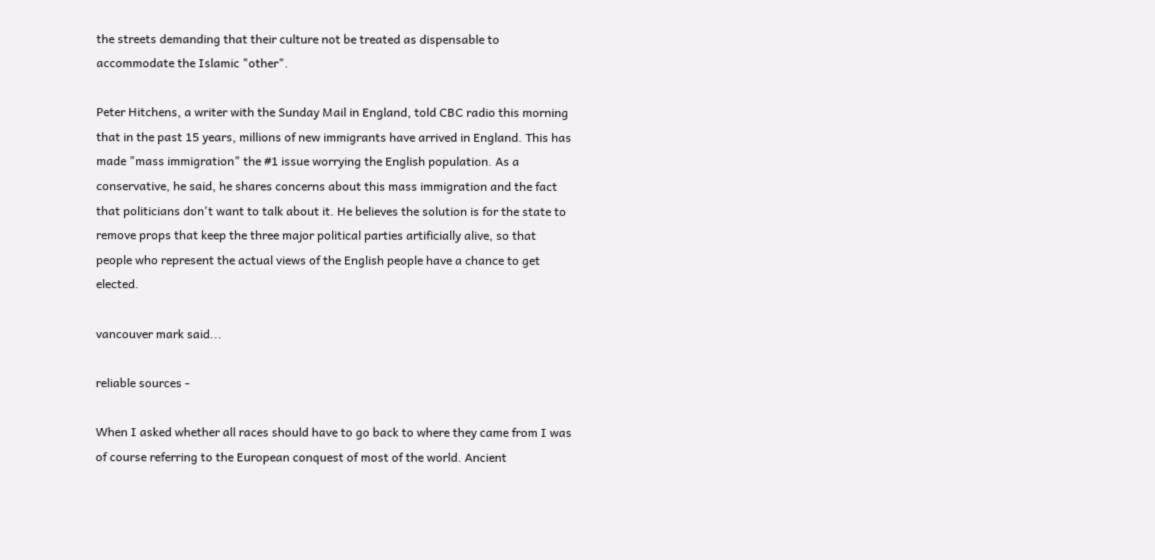the streets demanding that their culture not be treated as dispensable to accommodate the Islamic "other".

Peter Hitchens, a writer with the Sunday Mail in England, told CBC radio this morning that in the past 15 years, millions of new immigrants have arrived in England. This has made "mass immigration" the #1 issue worrying the English population. As a conservative, he said, he shares concerns about this mass immigration and the fact that politicians don't want to talk about it. He believes the solution is for the state to remove props that keep the three major political parties artificially alive, so that people who represent the actual views of the English people have a chance to get elected.

vancouver mark said...

reliable sources -

When I asked whether all races should have to go back to where they came from I was of course referring to the European conquest of most of the world. Ancient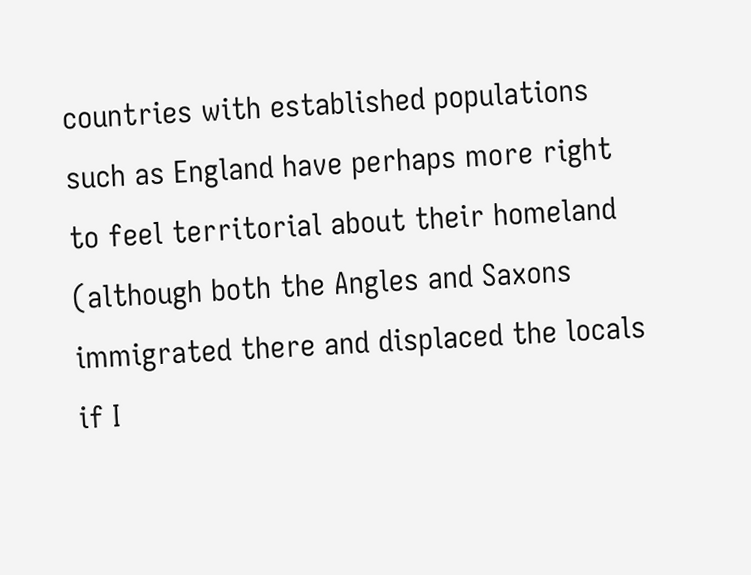countries with established populations such as England have perhaps more right to feel territorial about their homeland (although both the Angles and Saxons immigrated there and displaced the locals if I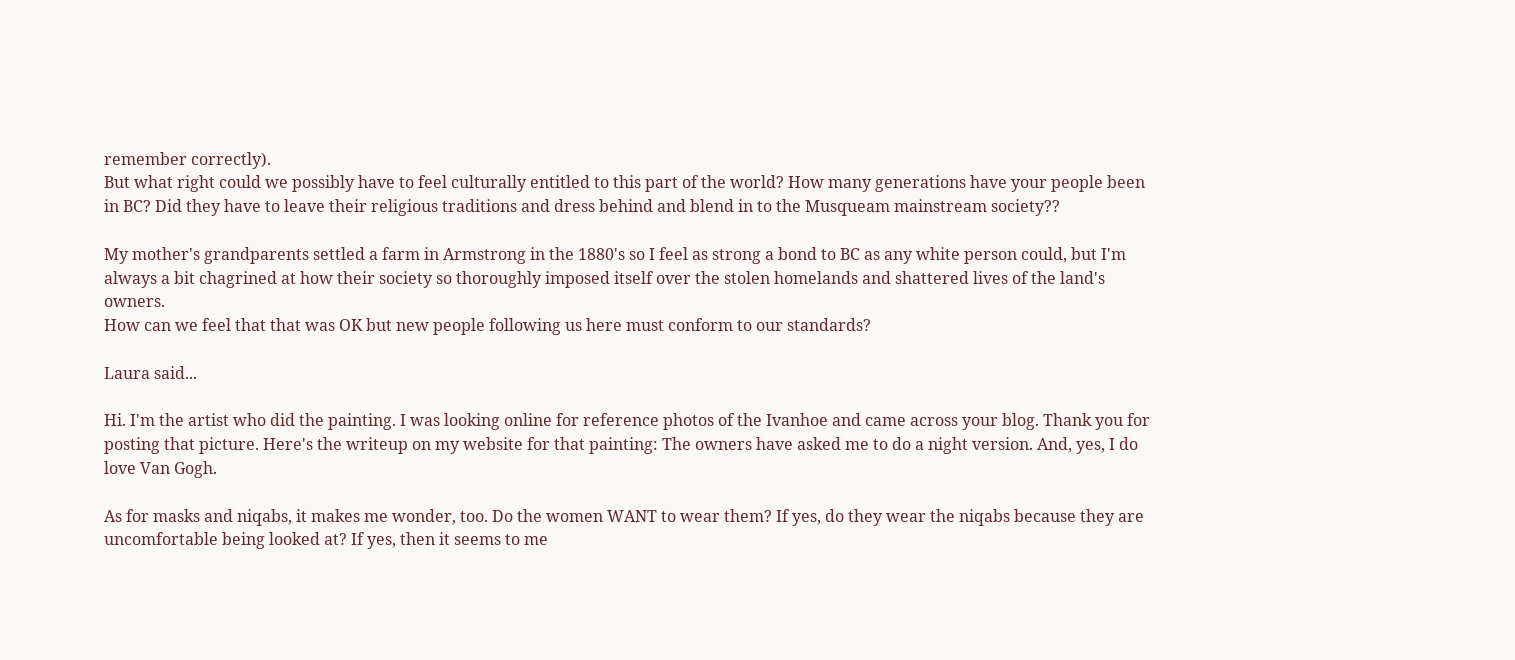remember correctly).
But what right could we possibly have to feel culturally entitled to this part of the world? How many generations have your people been in BC? Did they have to leave their religious traditions and dress behind and blend in to the Musqueam mainstream society??

My mother's grandparents settled a farm in Armstrong in the 1880's so I feel as strong a bond to BC as any white person could, but I'm always a bit chagrined at how their society so thoroughly imposed itself over the stolen homelands and shattered lives of the land's owners.
How can we feel that that was OK but new people following us here must conform to our standards?

Laura said...

Hi. I'm the artist who did the painting. I was looking online for reference photos of the Ivanhoe and came across your blog. Thank you for posting that picture. Here's the writeup on my website for that painting: The owners have asked me to do a night version. And, yes, I do love Van Gogh.

As for masks and niqabs, it makes me wonder, too. Do the women WANT to wear them? If yes, do they wear the niqabs because they are uncomfortable being looked at? If yes, then it seems to me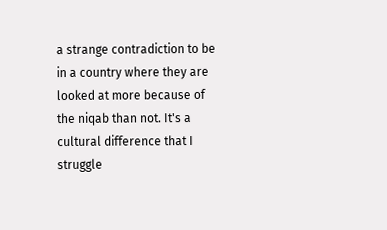a strange contradiction to be in a country where they are looked at more because of the niqab than not. It's a cultural difference that I struggle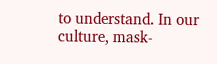to understand. In our culture, mask-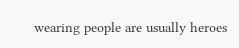wearing people are usually heroes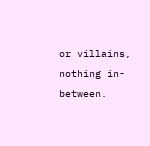or villains, nothing in-between.